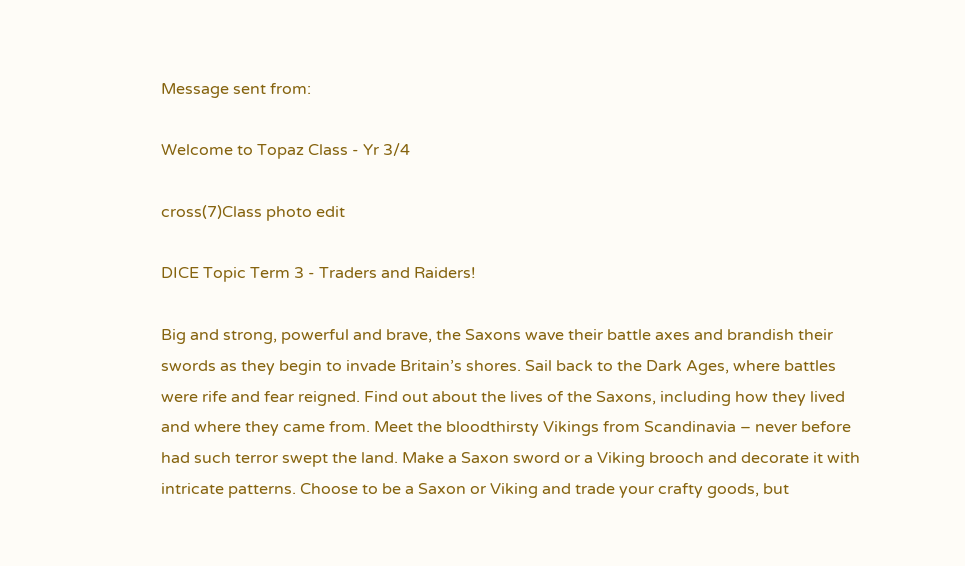Message sent from:

Welcome to Topaz Class - Yr 3/4

cross(7)Class photo edit

DICE Topic Term 3 - Traders and Raiders!

Big and strong, powerful and brave, the Saxons wave their battle axes and brandish their swords as they begin to invade Britain’s shores. Sail back to the Dark Ages, where battles were rife and fear reigned. Find out about the lives of the Saxons, including how they lived and where they came from. Meet the bloodthirsty Vikings from Scandinavia – never before had such terror swept the land. Make a Saxon sword or a Viking brooch and decorate it with intricate patterns. Choose to be a Saxon or Viking and trade your crafty goods, but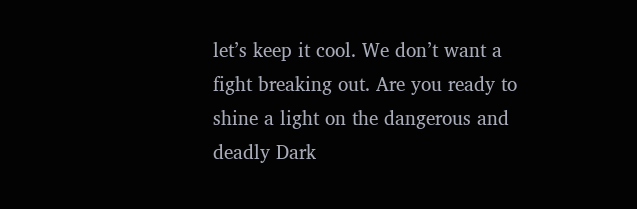let’s keep it cool. We don’t want a fight breaking out. Are you ready to shine a light on the dangerous and deadly Dark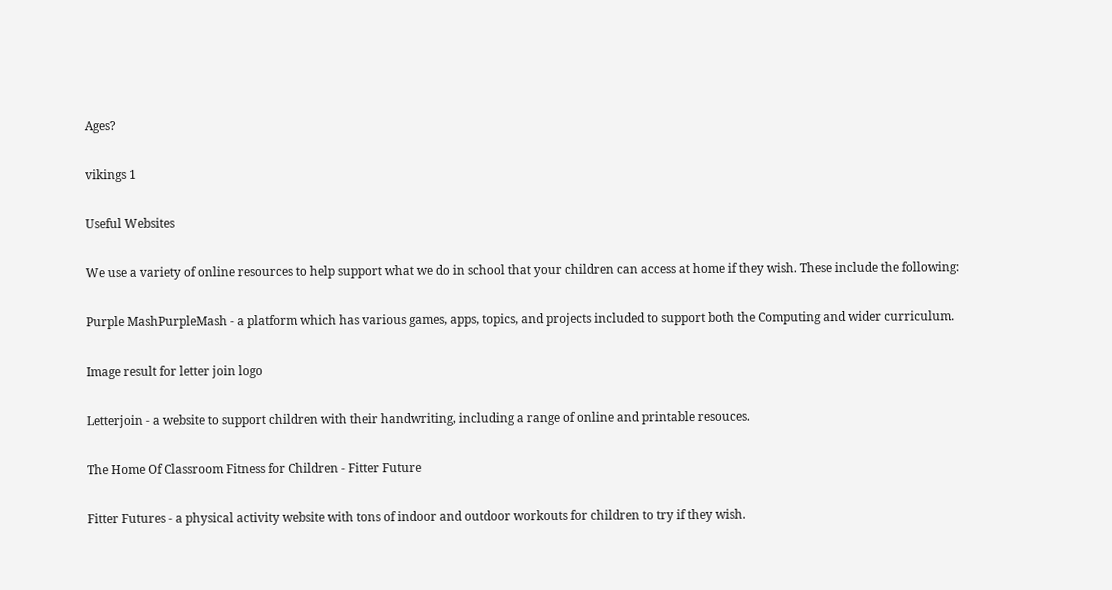Ages?

vikings 1

Useful Websites

We use a variety of online resources to help support what we do in school that your children can access at home if they wish. These include the following:

Purple MashPurpleMash - a platform which has various games, apps, topics, and projects included to support both the Computing and wider curriculum.

Image result for letter join logo

Letterjoin - a website to support children with their handwriting, including a range of online and printable resouces.

The Home Of Classroom Fitness for Children - Fitter Future

Fitter Futures - a physical activity website with tons of indoor and outdoor workouts for children to try if they wish.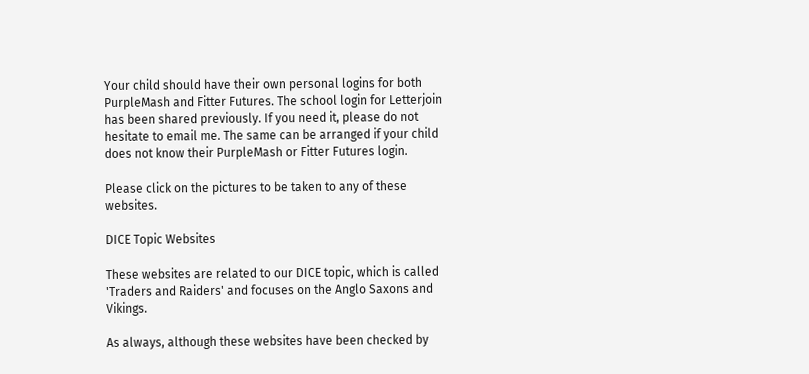Your child should have their own personal logins for both PurpleMash and Fitter Futures. The school login for Letterjoin has been shared previously. If you need it, please do not hesitate to email me. The same can be arranged if your child does not know their PurpleMash or Fitter Futures login.

Please click on the pictures to be taken to any of these websites.

DICE Topic Websites

These websites are related to our DICE topic, which is called 'Traders and Raiders' and focuses on the Anglo Saxons and Vikings.

As always, although these websites have been checked by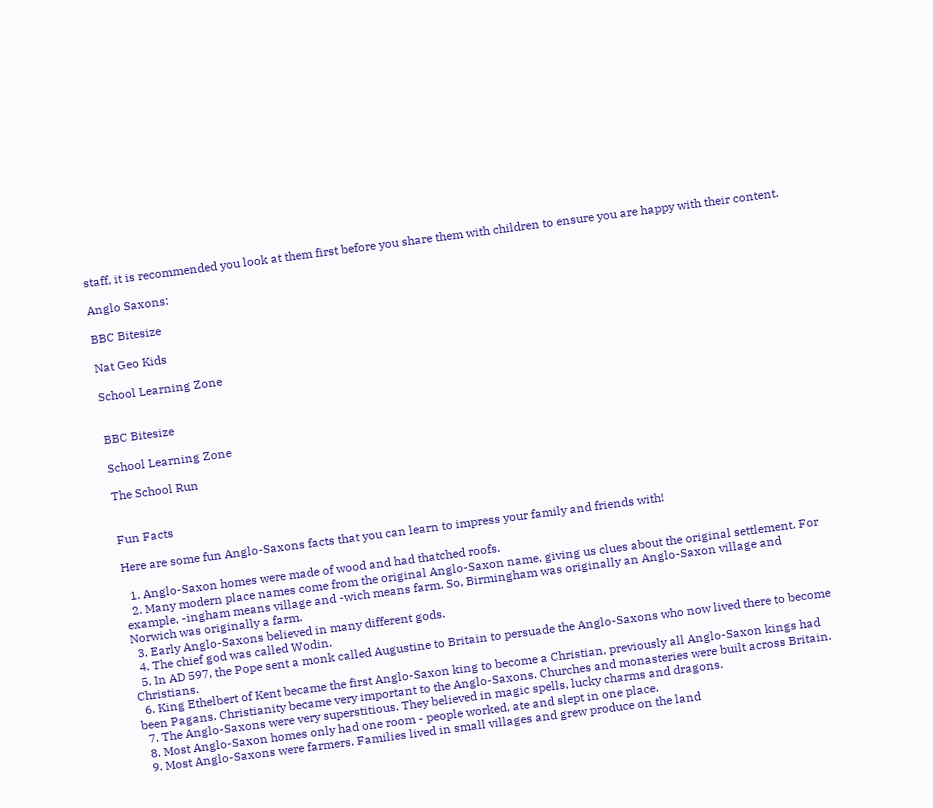staff, it is recommended you look at them first before you share them with children to ensure you are happy with their content.

Anglo Saxons:

BBC Bitesize

Nat Geo Kids

School Learning Zone


BBC Bitesize

School Learning Zone

The School Run


Fun Facts

Here are some fun Anglo-Saxons facts that you can learn to impress your family and friends with!

  1. Anglo-Saxon homes were made of wood and had thatched roofs.
  2. Many modern place names come from the original Anglo-Saxon name, giving us clues about the original settlement. For example, -ingham means village and -wich means farm. So, Birmingham was originally an Anglo-Saxon village and Norwich was originally a farm.
  3. Early Anglo-Saxons believed in many different gods.
  4. The chief god was called Wodin.
  5. In AD 597, the Pope sent a monk called Augustine to Britain to persuade the Anglo-Saxons who now lived there to become Christians.
  6. King Ethelbert of Kent became the first Anglo-Saxon king to become a Christian, previously all Anglo-Saxon kings had been Pagans. Christianity became very important to the Anglo-Saxons. Churches and monasteries were built across Britain.
  7. The Anglo-Saxons were very superstitious. They believed in magic spells, lucky charms and dragons.
  8. Most Anglo-Saxon homes only had one room - people worked, ate and slept in one place.
  9. Most Anglo-Saxons were farmers. Families lived in small villages and grew produce on the land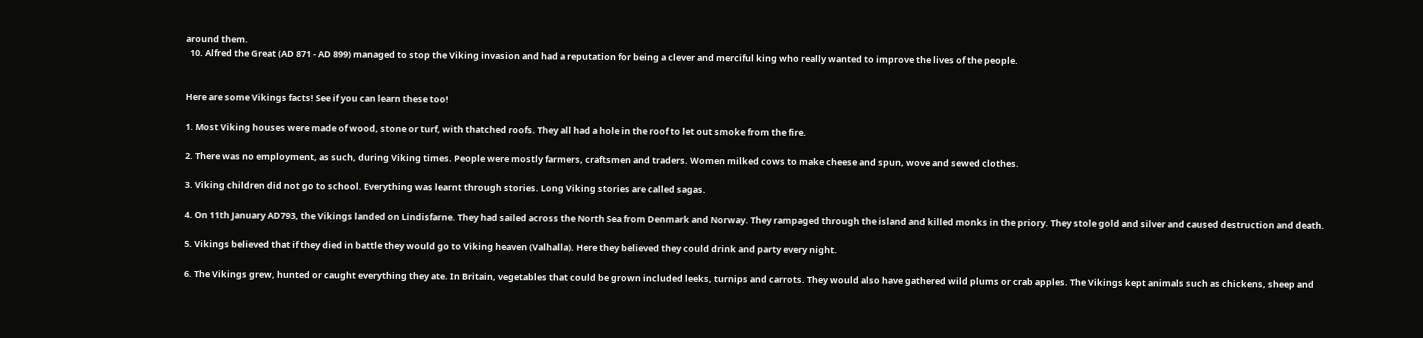around them.
  10. Alfred the Great (AD 871 - AD 899) managed to stop the Viking invasion and had a reputation for being a clever and merciful king who really wanted to improve the lives of the people.


Here are some Vikings facts! See if you can learn these too!

1. Most Viking houses were made of wood, stone or turf, with thatched roofs. They all had a hole in the roof to let out smoke from the fire.

2. There was no employment, as such, during Viking times. People were mostly farmers, craftsmen and traders. Women milked cows to make cheese and spun, wove and sewed clothes.

3. Viking children did not go to school. Everything was learnt through stories. Long Viking stories are called sagas.

4. On 11th January AD793, the Vikings landed on Lindisfarne. They had sailed across the North Sea from Denmark and Norway. They rampaged through the island and killed monks in the priory. They stole gold and silver and caused destruction and death.

5. Vikings believed that if they died in battle they would go to Viking heaven (Valhalla). Here they believed they could drink and party every night.

6. The Vikings grew, hunted or caught everything they ate. In Britain, vegetables that could be grown included leeks, turnips and carrots. They would also have gathered wild plums or crab apples. The Vikings kept animals such as chickens, sheep and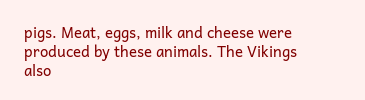pigs. Meat, eggs, milk and cheese were produced by these animals. The Vikings also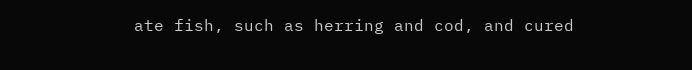ate fish, such as herring and cod, and cured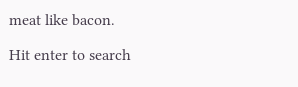meat like bacon.

Hit enter to search